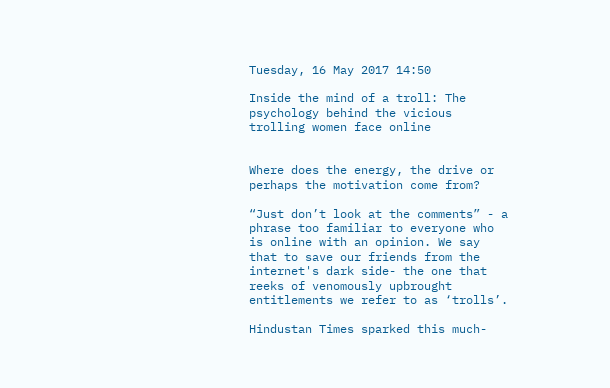Tuesday, 16 May 2017 14:50

Inside the mind of a troll: The psychology behind the vicious trolling women face online


Where does the energy, the drive or perhaps the motivation come from?

“Just don’t look at the comments” - a phrase too familiar to everyone who is online with an opinion. We say that to save our friends from the internet's dark side- the one that reeks of venomously upbrought entitlements we refer to as ‘trolls’.

Hindustan Times sparked this much-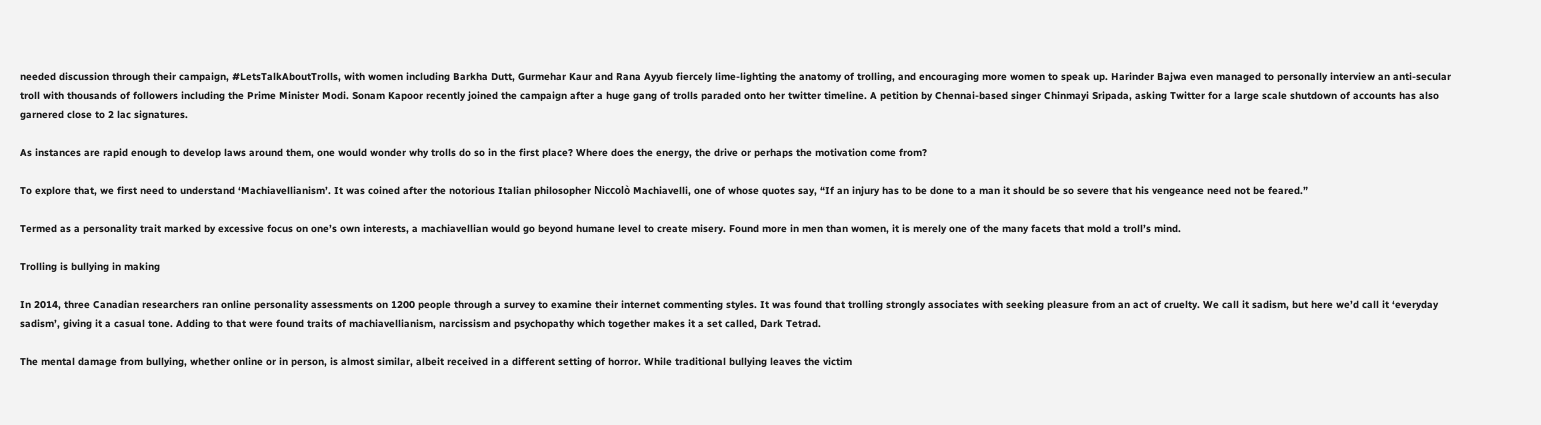needed discussion through their campaign, #LetsTalkAboutTrolls, with women including Barkha Dutt, Gurmehar Kaur and Rana Ayyub fiercely lime-lighting the anatomy of trolling, and encouraging more women to speak up. Harinder Bajwa even managed to personally interview an anti-secular troll with thousands of followers including the Prime Minister Modi. Sonam Kapoor recently joined the campaign after a huge gang of trolls paraded onto her twitter timeline. A petition by Chennai-based singer Chinmayi Sripada, asking Twitter for a large scale shutdown of accounts has also garnered close to 2 lac signatures.

As instances are rapid enough to develop laws around them, one would wonder why trolls do so in the first place? Where does the energy, the drive or perhaps the motivation come from?

To explore that, we first need to understand ‘Machiavellianism’. It was coined after the notorious Italian philosopher Niccolò Machiavelli, one of whose quotes say, “If an injury has to be done to a man it should be so severe that his vengeance need not be feared.”

Termed as a personality trait marked by excessive focus on one’s own interests, a machiavellian would go beyond humane level to create misery. Found more in men than women, it is merely one of the many facets that mold a troll’s mind.

Trolling is bullying in making

In 2014, three Canadian researchers ran online personality assessments on 1200 people through a survey to examine their internet commenting styles. It was found that trolling strongly associates with seeking pleasure from an act of cruelty. We call it sadism, but here we’d call it ‘everyday sadism’, giving it a casual tone. Adding to that were found traits of machiavellianism, narcissism and psychopathy which together makes it a set called, Dark Tetrad.

The mental damage from bullying, whether online or in person, is almost similar, albeit received in a different setting of horror. While traditional bullying leaves the victim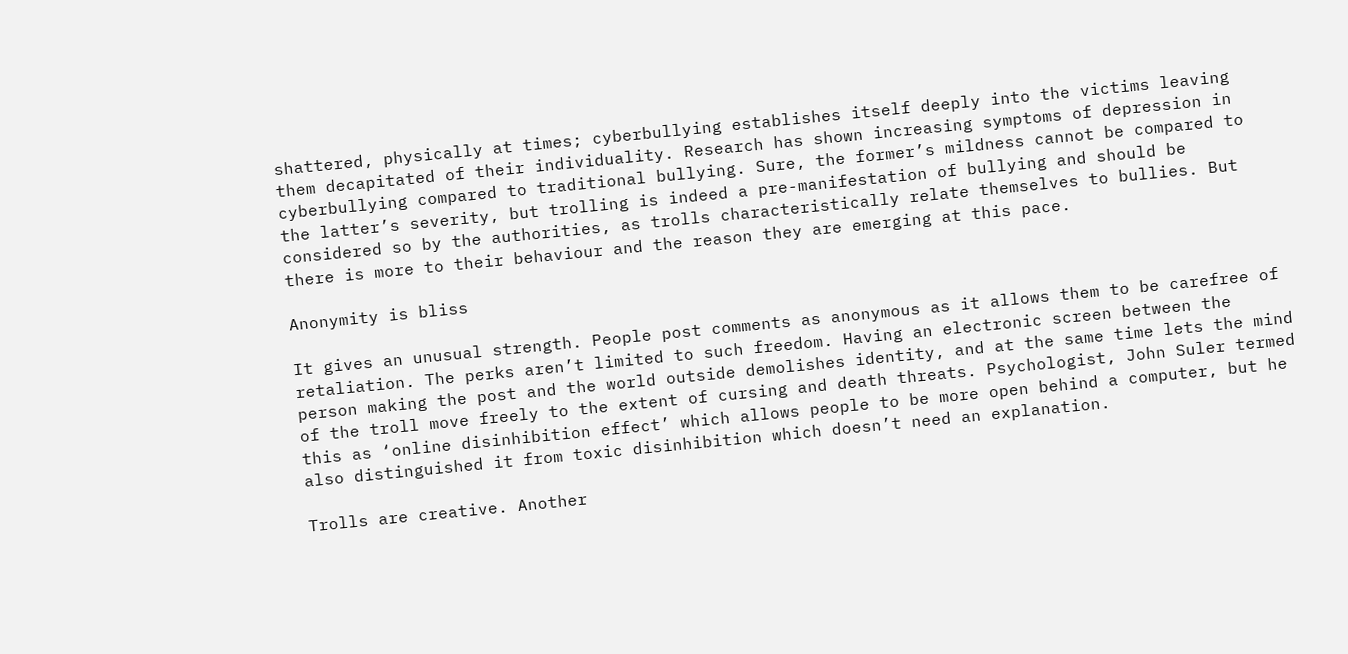shattered, physically at times; cyberbullying establishes itself deeply into the victims leaving them decapitated of their individuality. Research has shown increasing symptoms of depression in cyberbullying compared to traditional bullying. Sure, the former’s mildness cannot be compared to the latter’s severity, but trolling is indeed a pre-manifestation of bullying and should be considered so by the authorities, as trolls characteristically relate themselves to bullies. But there is more to their behaviour and the reason they are emerging at this pace.

Anonymity is bliss

It gives an unusual strength. People post comments as anonymous as it allows them to be carefree of retaliation. The perks aren’t limited to such freedom. Having an electronic screen between the person making the post and the world outside demolishes identity, and at the same time lets the mind of the troll move freely to the extent of cursing and death threats. Psychologist, John Suler termed this as ‘online disinhibition effect’ which allows people to be more open behind a computer, but he also distinguished it from toxic disinhibition which doesn’t need an explanation.

Trolls are creative. Another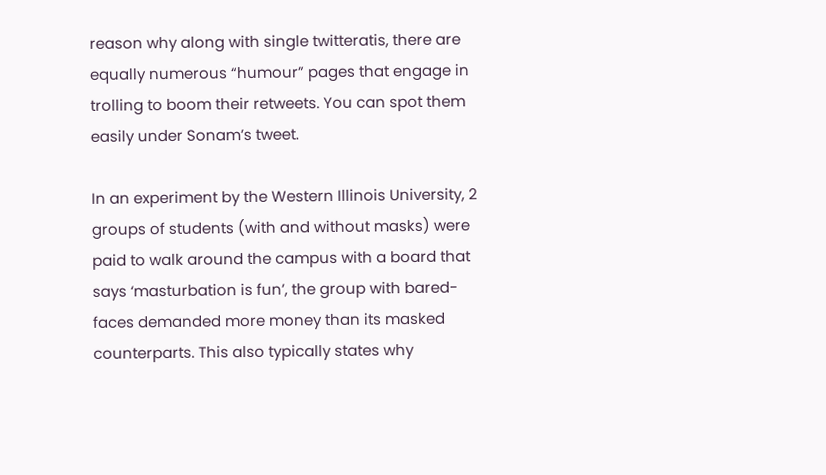reason why along with single twitteratis, there are equally numerous “humour” pages that engage in trolling to boom their retweets. You can spot them easily under Sonam’s tweet.

In an experiment by the Western Illinois University, 2 groups of students (with and without masks) were paid to walk around the campus with a board that says ‘masturbation is fun’, the group with bared-faces demanded more money than its masked counterparts. This also typically states why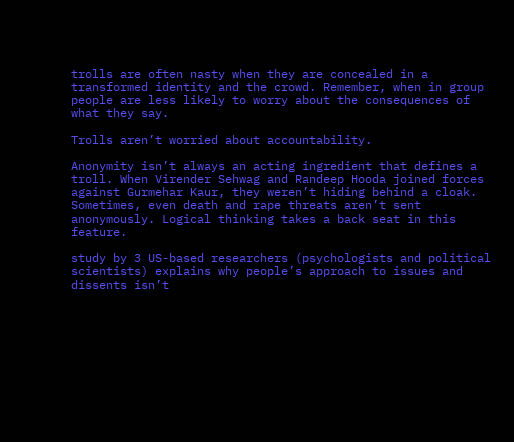trolls are often nasty when they are concealed in a transformed identity and the crowd. Remember, when in group people are less likely to worry about the consequences of what they say.

Trolls aren’t worried about accountability.

Anonymity isn’t always an acting ingredient that defines a troll. When Virender Sehwag and Randeep Hooda joined forces against Gurmehar Kaur, they weren’t hiding behind a cloak. Sometimes, even death and rape threats aren’t sent anonymously. Logical thinking takes a back seat in this feature.

study by 3 US-based researchers (psychologists and political scientists) explains why people’s approach to issues and dissents isn’t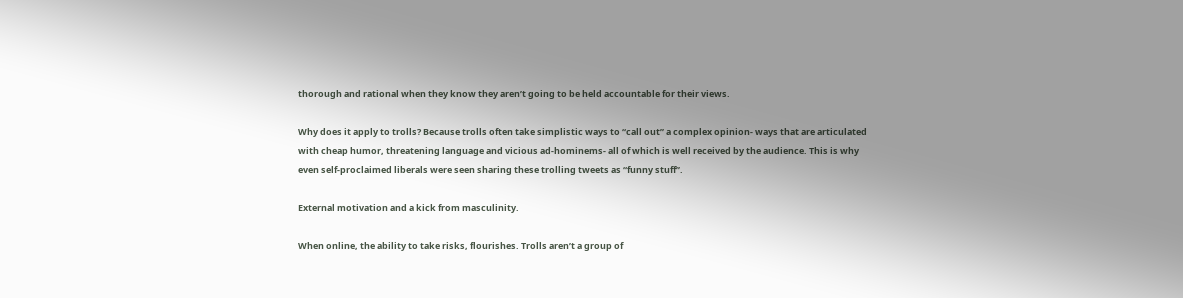thorough and rational when they know they aren’t going to be held accountable for their views.

Why does it apply to trolls? Because trolls often take simplistic ways to “call out” a complex opinion- ways that are articulated with cheap humor, threatening language and vicious ad-hominems- all of which is well received by the audience. This is why even self-proclaimed liberals were seen sharing these trolling tweets as “funny stuff”.

External motivation and a kick from masculinity.

When online, the ability to take risks, flourishes. Trolls aren’t a group of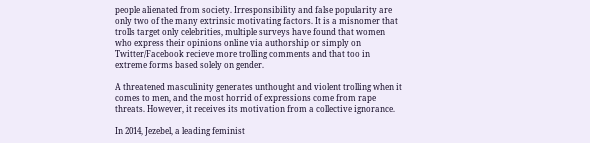people alienated from society. Irresponsibility and false popularity are only two of the many extrinsic motivating factors. It is a misnomer that trolls target only celebrities, multiple surveys have found that women who express their opinions online via authorship or simply on Twitter/Facebook recieve more trolling comments and that too in extreme forms based solely on gender.

A threatened masculinity generates unthought and violent trolling when it comes to men, and the most horrid of expressions come from rape threats. However, it receives its motivation from a collective ignorance.

In 2014, Jezebel, a leading feminist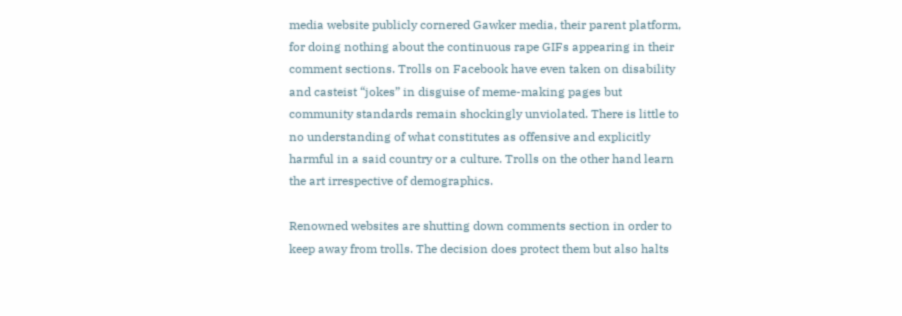media website publicly cornered Gawker media, their parent platform, for doing nothing about the continuous rape GIFs appearing in their comment sections. Trolls on Facebook have even taken on disability and casteist “jokes” in disguise of meme-making pages but community standards remain shockingly unviolated. There is little to no understanding of what constitutes as offensive and explicitly harmful in a said country or a culture. Trolls on the other hand learn the art irrespective of demographics.

Renowned websites are shutting down comments section in order to keep away from trolls. The decision does protect them but also halts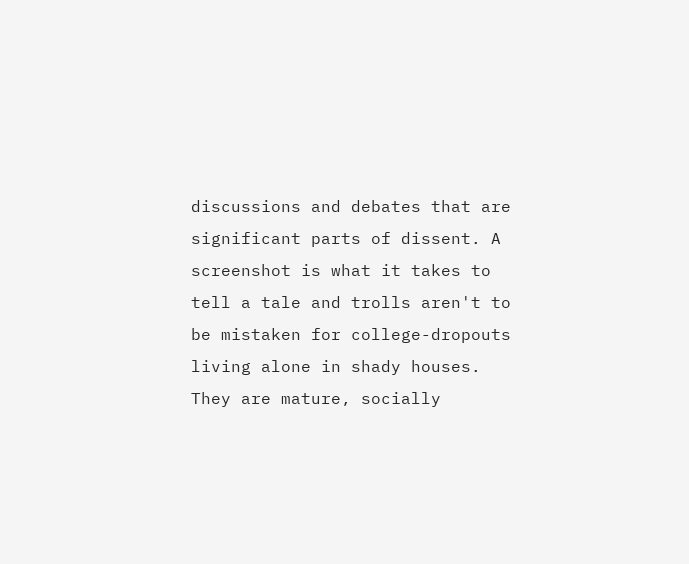discussions and debates that are significant parts of dissent. A screenshot is what it takes to tell a tale and trolls aren't to be mistaken for college-dropouts living alone in shady houses. They are mature, socially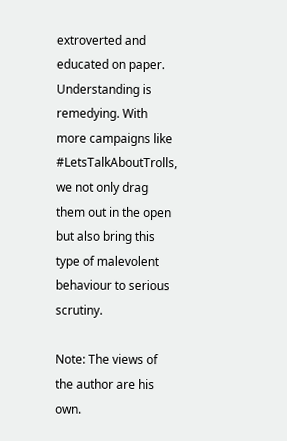extroverted and educated on paper. Understanding is remedying. With more campaigns like #LetsTalkAboutTrolls, we not only drag them out in the open but also bring this type of malevolent behaviour to serious scrutiny.

Note: The views of the author are his own.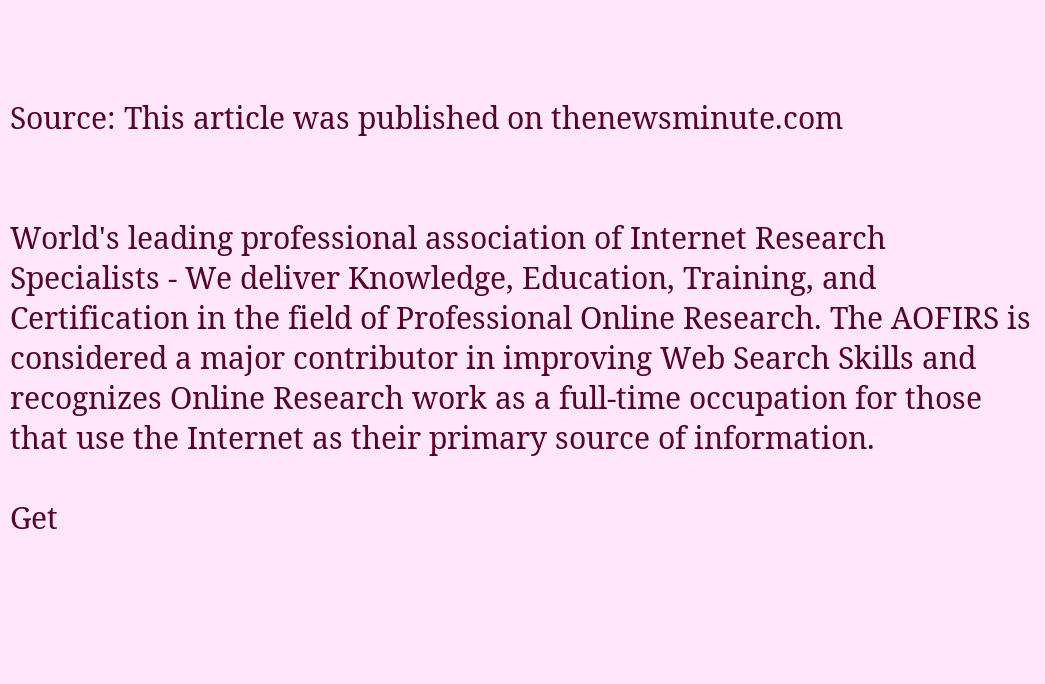Source: This article was published on thenewsminute.com


World's leading professional association of Internet Research Specialists - We deliver Knowledge, Education, Training, and Certification in the field of Professional Online Research. The AOFIRS is considered a major contributor in improving Web Search Skills and recognizes Online Research work as a full-time occupation for those that use the Internet as their primary source of information.

Get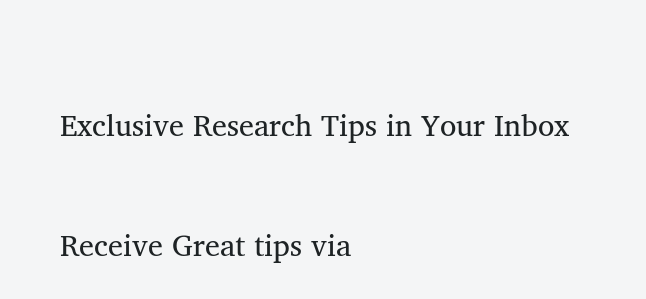Exclusive Research Tips in Your Inbox

Receive Great tips via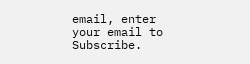email, enter your email to Subscribe.